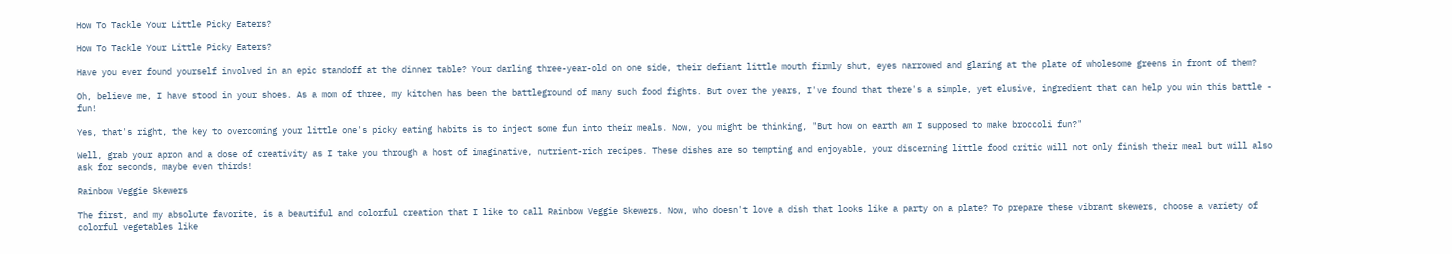How To Tackle Your Little Picky Eaters?

How To Tackle Your Little Picky Eaters?

Have you ever found yourself involved in an epic standoff at the dinner table? Your darling three-year-old on one side, their defiant little mouth firmly shut, eyes narrowed and glaring at the plate of wholesome greens in front of them?

Oh, believe me, I have stood in your shoes. As a mom of three, my kitchen has been the battleground of many such food fights. But over the years, I've found that there's a simple, yet elusive, ingredient that can help you win this battle - fun!

Yes, that's right, the key to overcoming your little one's picky eating habits is to inject some fun into their meals. Now, you might be thinking, "But how on earth am I supposed to make broccoli fun?"

Well, grab your apron and a dose of creativity as I take you through a host of imaginative, nutrient-rich recipes. These dishes are so tempting and enjoyable, your discerning little food critic will not only finish their meal but will also ask for seconds, maybe even thirds!

Rainbow Veggie Skewers

The first, and my absolute favorite, is a beautiful and colorful creation that I like to call Rainbow Veggie Skewers. Now, who doesn't love a dish that looks like a party on a plate? To prepare these vibrant skewers, choose a variety of colorful vegetables like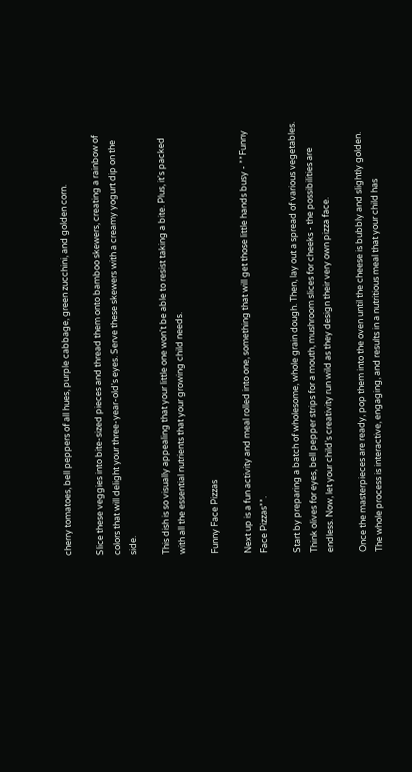cherry tomatoes, bell peppers of all hues, purple cabbage, green zucchini, and golden corn.

Slice these veggies into bite-sized pieces and thread them onto bamboo skewers, creating a rainbow of colors that will delight your three-year-old's eyes. Serve these skewers with a creamy yogurt dip on the side.

This dish is so visually appealing that your little one won't be able to resist taking a bite. Plus, it's packed with all the essential nutrients that your growing child needs.

Funny Face Pizzas

Next up is a fun activity and meal rolled into one, something that will get those little hands busy - **Funny Face Pizzas**.

Start by preparing a batch of wholesome, whole grain dough. Then, lay out a spread of various vegetables. Think olives for eyes, bell pepper strips for a mouth, mushroom slices for cheeks - the possibilities are endless. Now, let your child's creativity run wild as they design their very own pizza face.

Once the masterpieces are ready, pop them into the oven until the cheese is bubbly and slightly golden. The whole process is interactive, engaging, and results in a nutritious meal that your child has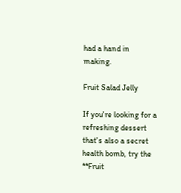had a hand in making.

Fruit Salad Jelly

If you're looking for a refreshing dessert that's also a secret health bomb, try the **Fruit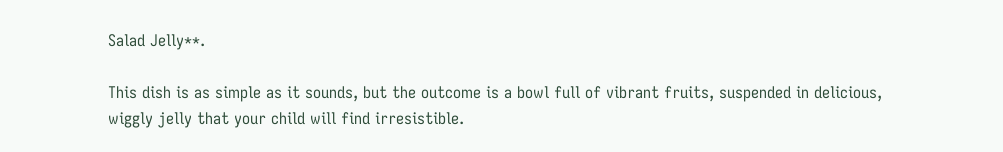Salad Jelly**.

This dish is as simple as it sounds, but the outcome is a bowl full of vibrant fruits, suspended in delicious, wiggly jelly that your child will find irresistible.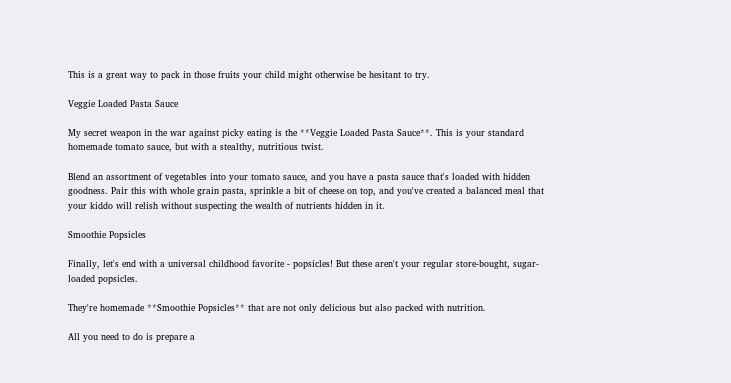This is a great way to pack in those fruits your child might otherwise be hesitant to try.

Veggie Loaded Pasta Sauce

My secret weapon in the war against picky eating is the **Veggie Loaded Pasta Sauce**. This is your standard homemade tomato sauce, but with a stealthy, nutritious twist.

Blend an assortment of vegetables into your tomato sauce, and you have a pasta sauce that's loaded with hidden goodness. Pair this with whole grain pasta, sprinkle a bit of cheese on top, and you've created a balanced meal that your kiddo will relish without suspecting the wealth of nutrients hidden in it.

Smoothie Popsicles

Finally, let's end with a universal childhood favorite - popsicles! But these aren't your regular store-bought, sugar-loaded popsicles.

They're homemade **Smoothie Popsicles** that are not only delicious but also packed with nutrition.

All you need to do is prepare a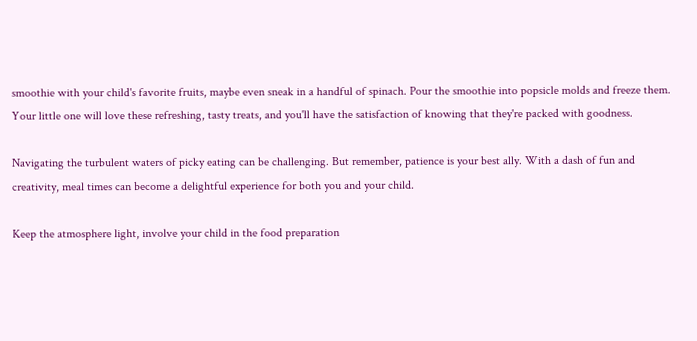smoothie with your child's favorite fruits, maybe even sneak in a handful of spinach. Pour the smoothie into popsicle molds and freeze them. Your little one will love these refreshing, tasty treats, and you'll have the satisfaction of knowing that they're packed with goodness.

Navigating the turbulent waters of picky eating can be challenging. But remember, patience is your best ally. With a dash of fun and creativity, meal times can become a delightful experience for both you and your child.

Keep the atmosphere light, involve your child in the food preparation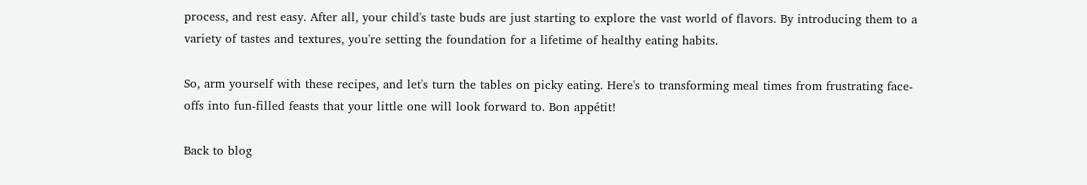process, and rest easy. After all, your child's taste buds are just starting to explore the vast world of flavors. By introducing them to a variety of tastes and textures, you're setting the foundation for a lifetime of healthy eating habits.

So, arm yourself with these recipes, and let's turn the tables on picky eating. Here's to transforming meal times from frustrating face-offs into fun-filled feasts that your little one will look forward to. Bon appétit!

Back to blog